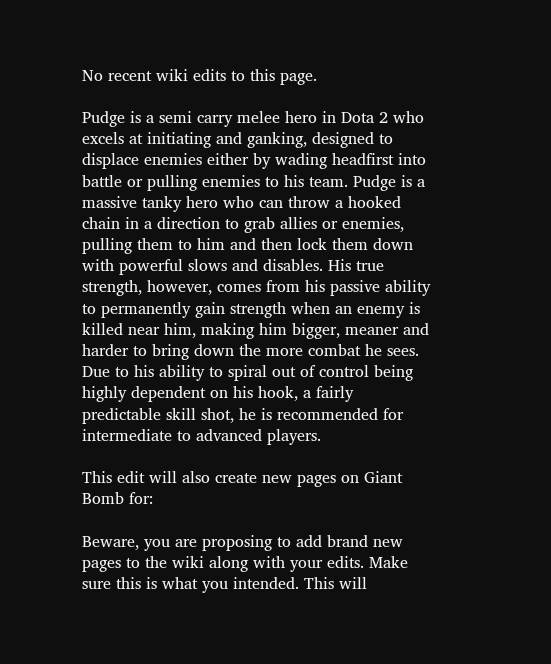No recent wiki edits to this page.

Pudge is a semi carry melee hero in Dota 2 who excels at initiating and ganking, designed to displace enemies either by wading headfirst into battle or pulling enemies to his team. Pudge is a massive tanky hero who can throw a hooked chain in a direction to grab allies or enemies, pulling them to him and then lock them down with powerful slows and disables. His true strength, however, comes from his passive ability to permanently gain strength when an enemy is killed near him, making him bigger, meaner and harder to bring down the more combat he sees. Due to his ability to spiral out of control being highly dependent on his hook, a fairly predictable skill shot, he is recommended for intermediate to advanced players.

This edit will also create new pages on Giant Bomb for:

Beware, you are proposing to add brand new pages to the wiki along with your edits. Make sure this is what you intended. This will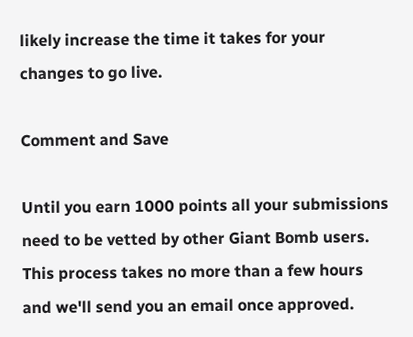likely increase the time it takes for your changes to go live.

Comment and Save

Until you earn 1000 points all your submissions need to be vetted by other Giant Bomb users. This process takes no more than a few hours and we'll send you an email once approved.